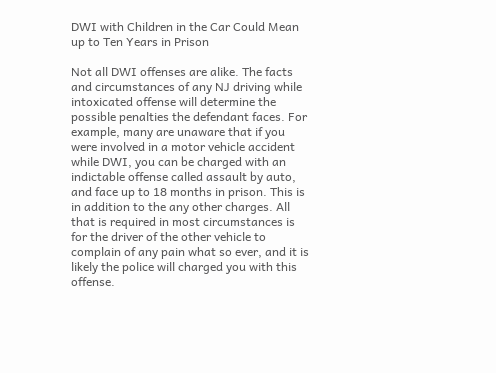DWI with Children in the Car Could Mean up to Ten Years in Prison

Not all DWI offenses are alike. The facts and circumstances of any NJ driving while intoxicated offense will determine the possible penalties the defendant faces. For example, many are unaware that if you were involved in a motor vehicle accident while DWI, you can be charged with an indictable offense called assault by auto, and face up to 18 months in prison. This is in addition to the any other charges. All that is required in most circumstances is for the driver of the other vehicle to complain of any pain what so ever, and it is likely the police will charged you with this offense.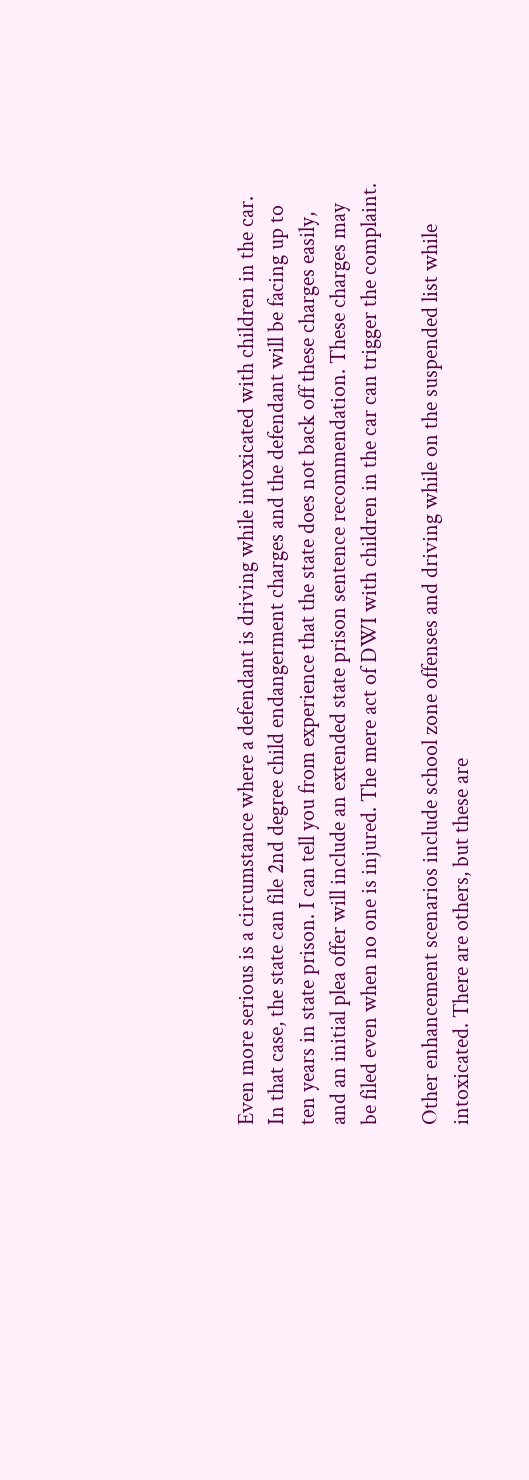Even more serious is a circumstance where a defendant is driving while intoxicated with children in the car. In that case, the state can file 2nd degree child endangerment charges and the defendant will be facing up to ten years in state prison. I can tell you from experience that the state does not back off these charges easily, and an initial plea offer will include an extended state prison sentence recommendation. These charges may be filed even when no one is injured. The mere act of DWI with children in the car can trigger the complaint.

Other enhancement scenarios include school zone offenses and driving while on the suspended list while intoxicated. There are others, but these are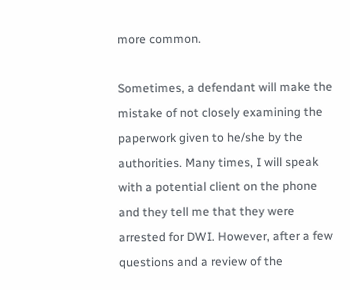more common.

Sometimes, a defendant will make the mistake of not closely examining the paperwork given to he/she by the authorities. Many times, I will speak with a potential client on the phone and they tell me that they were arrested for DWI. However, after a few questions and a review of the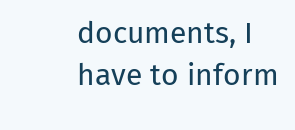documents, I have to inform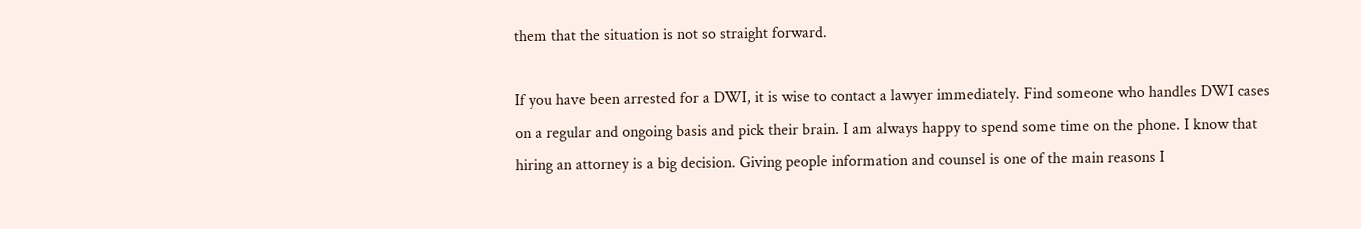them that the situation is not so straight forward.

If you have been arrested for a DWI, it is wise to contact a lawyer immediately. Find someone who handles DWI cases on a regular and ongoing basis and pick their brain. I am always happy to spend some time on the phone. I know that hiring an attorney is a big decision. Giving people information and counsel is one of the main reasons I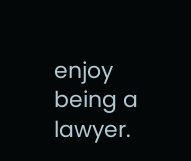enjoy being a lawyer.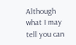Although what I may tell you can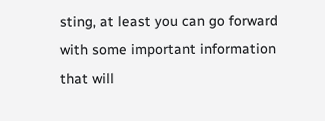sting, at least you can go forward with some important information that will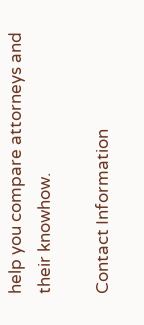help you compare attorneys and their knowhow.

Contact Information